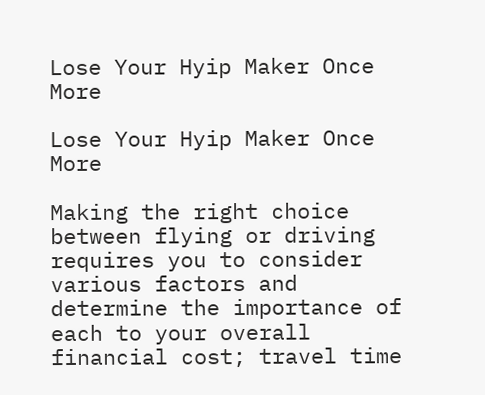Lose Your Hyip Maker Once More

Lose Your Hyip Maker Once More

Making the right choice between flying or driving requires you to consider various factors and determine the importance of each to your overall financial cost; travel time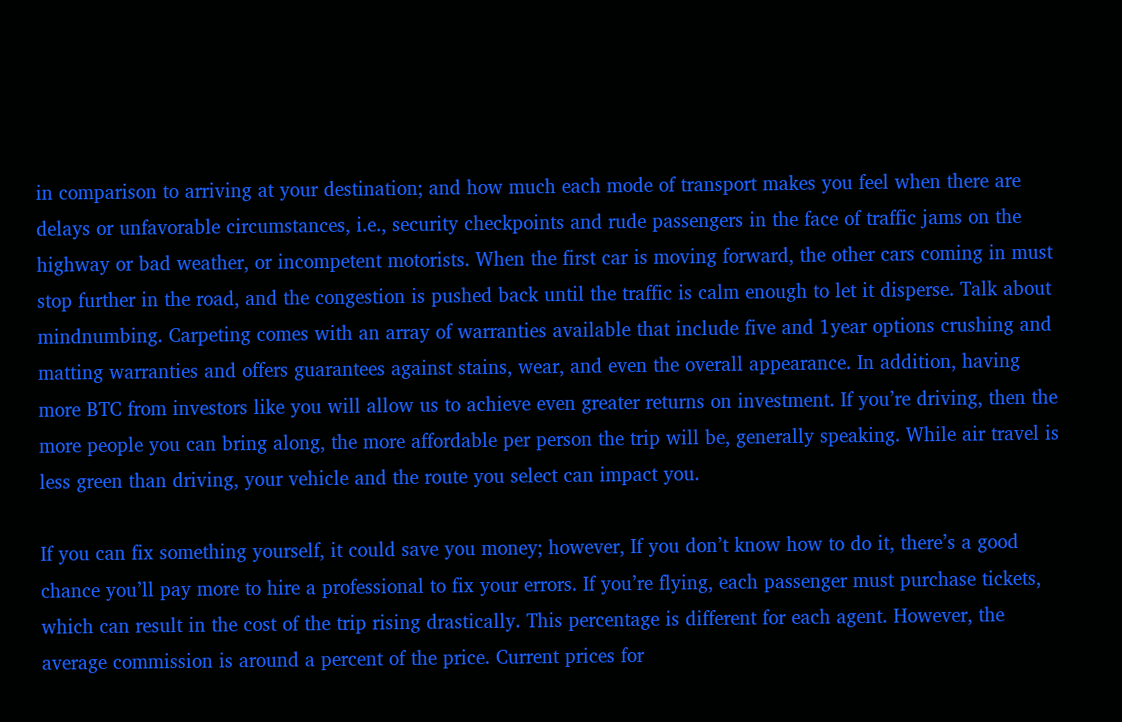in comparison to arriving at your destination; and how much each mode of transport makes you feel when there are delays or unfavorable circumstances, i.e., security checkpoints and rude passengers in the face of traffic jams on the highway or bad weather, or incompetent motorists. When the first car is moving forward, the other cars coming in must stop further in the road, and the congestion is pushed back until the traffic is calm enough to let it disperse. Talk about mindnumbing. Carpeting comes with an array of warranties available that include five and 1year options crushing and matting warranties and offers guarantees against stains, wear, and even the overall appearance. In addition, having more BTC from investors like you will allow us to achieve even greater returns on investment. If you’re driving, then the more people you can bring along, the more affordable per person the trip will be, generally speaking. While air travel is less green than driving, your vehicle and the route you select can impact you.

If you can fix something yourself, it could save you money; however, If you don’t know how to do it, there’s a good chance you’ll pay more to hire a professional to fix your errors. If you’re flying, each passenger must purchase tickets, which can result in the cost of the trip rising drastically. This percentage is different for each agent. However, the average commission is around a percent of the price. Current prices for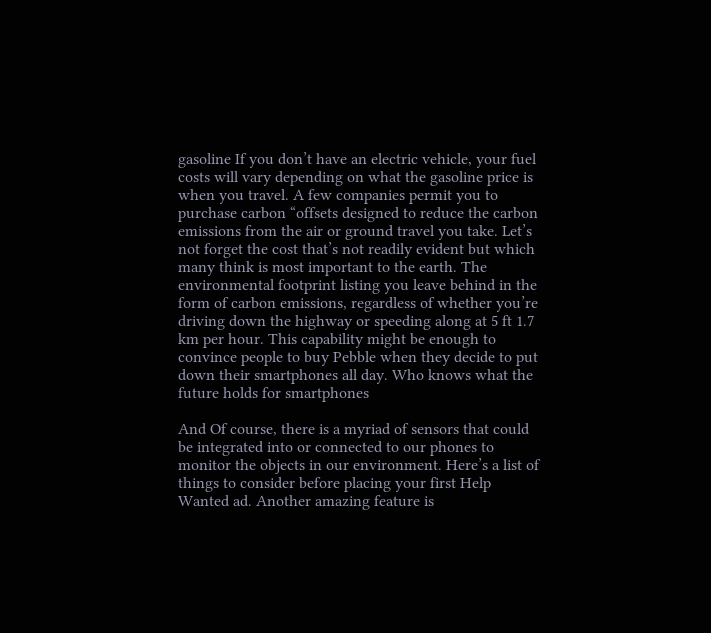gasoline If you don’t have an electric vehicle, your fuel costs will vary depending on what the gasoline price is when you travel. A few companies permit you to purchase carbon “offsets designed to reduce the carbon emissions from the air or ground travel you take. Let’s not forget the cost that’s not readily evident but which many think is most important to the earth. The environmental footprint listing you leave behind in the form of carbon emissions, regardless of whether you’re driving down the highway or speeding along at 5 ft 1.7 km per hour. This capability might be enough to convince people to buy Pebble when they decide to put down their smartphones all day. Who knows what the future holds for smartphones

And Of course, there is a myriad of sensors that could be integrated into or connected to our phones to monitor the objects in our environment. Here’s a list of things to consider before placing your first Help Wanted ad. Another amazing feature is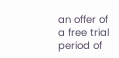an offer of a free trial period of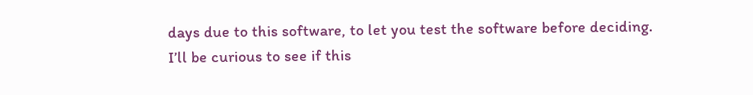days due to this software, to let you test the software before deciding. I’ll be curious to see if this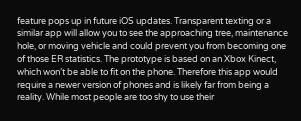feature pops up in future iOS updates. Transparent texting or a similar app will allow you to see the approaching tree, maintenance hole, or moving vehicle and could prevent you from becoming one of those ER statistics. The prototype is based on an Xbox Kinect, which won’t be able to fit on the phone. Therefore this app would require a newer version of phones and is likely far from being a reality. While most people are too shy to use their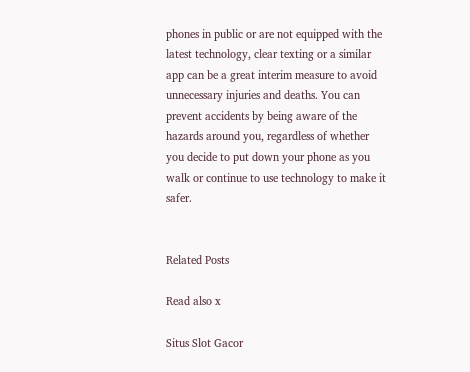phones in public or are not equipped with the latest technology, clear texting or a similar app can be a great interim measure to avoid unnecessary injuries and deaths. You can prevent accidents by being aware of the hazards around you, regardless of whether you decide to put down your phone as you walk or continue to use technology to make it safer.


Related Posts

Read also x

Situs Slot Gacor